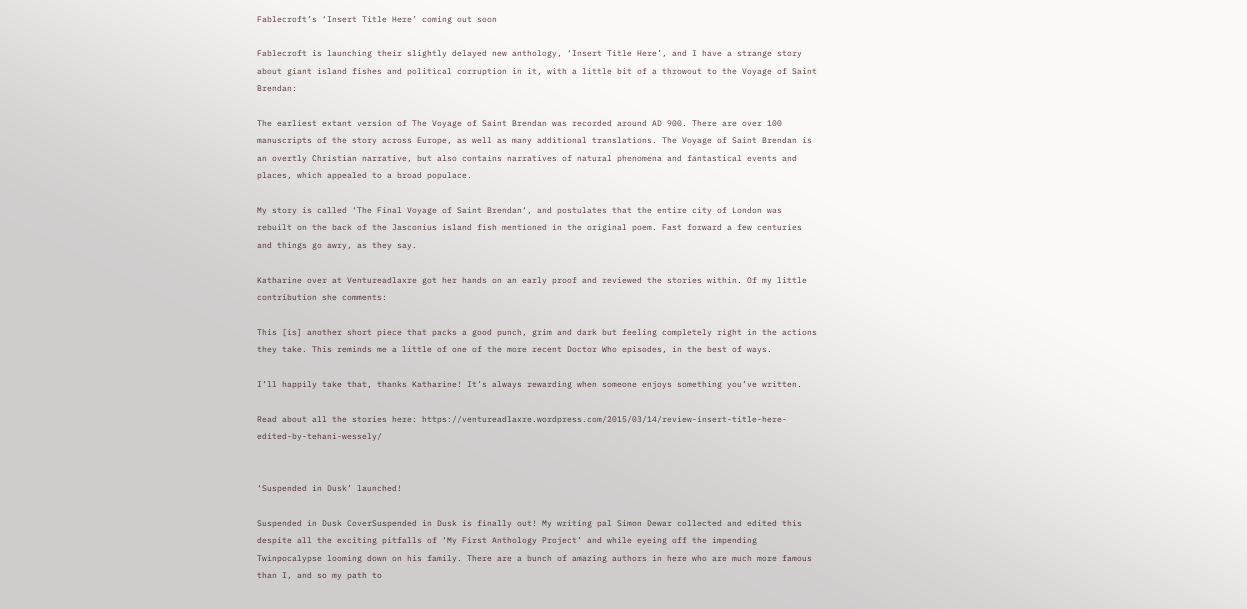Fablecroft’s ‘Insert Title Here’ coming out soon

Fablecroft is launching their slightly delayed new anthology, ‘Insert Title Here’, and I have a strange story about giant island fishes and political corruption in it, with a little bit of a throwout to the Voyage of Saint Brendan:

The earliest extant version of The Voyage of Saint Brendan was recorded around AD 900. There are over 100 manuscripts of the story across Europe, as well as many additional translations. The Voyage of Saint Brendan is an overtly Christian narrative, but also contains narratives of natural phenomena and fantastical events and places, which appealed to a broad populace.

My story is called ‘The Final Voyage of Saint Brendan‘, and postulates that the entire city of London was rebuilt on the back of the Jasconius island fish mentioned in the original poem. Fast forward a few centuries and things go awry, as they say.

Katharine over at Ventureadlaxre got her hands on an early proof and reviewed the stories within. Of my little contribution she comments:

This [is] another short piece that packs a good punch, grim and dark but feeling completely right in the actions they take. This reminds me a little of one of the more recent Doctor Who episodes, in the best of ways.

I’ll happily take that, thanks Katharine! It’s always rewarding when someone enjoys something you’ve written.

Read about all the stories here: https://ventureadlaxre.wordpress.com/2015/03/14/review-insert-title-here-edited-by-tehani-wessely/


‘Suspended in Dusk’ launched!

Suspended in Dusk CoverSuspended in Dusk is finally out! My writing pal Simon Dewar collected and edited this despite all the exciting pitfalls of ‘My First Anthology Project’ and while eyeing off the impending Twinpocalypse looming down on his family. There are a bunch of amazing authors in here who are much more famous than I, and so my path to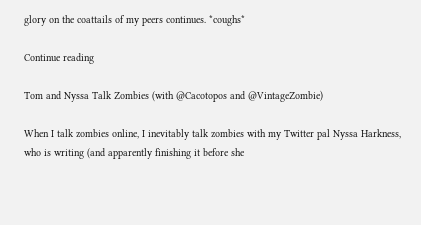glory on the coattails of my peers continues. *coughs*

Continue reading

Tom and Nyssa Talk Zombies (with @Cacotopos and @VintageZombie)

When I talk zombies online, I inevitably talk zombies with my Twitter pal Nyssa Harkness, who is writing (and apparently finishing it before she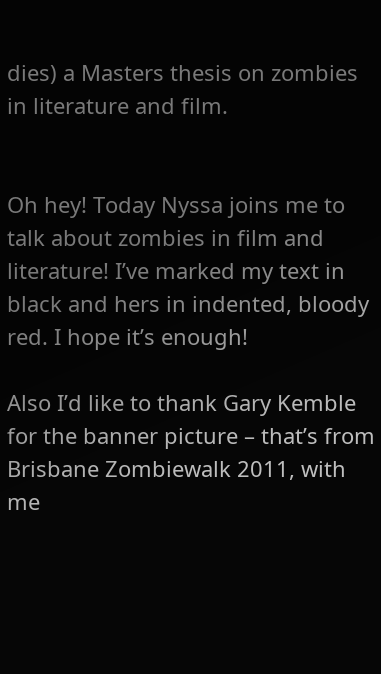dies) a Masters thesis on zombies in literature and film.


Oh hey! Today Nyssa joins me to talk about zombies in film and literature! I’ve marked my text in black and hers in indented, bloody red. I hope it’s enough!

Also I’d like to thank Gary Kemble for the banner picture – that’s from Brisbane Zombiewalk 2011, with me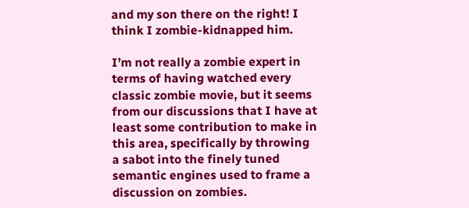and my son there on the right! I think I zombie-kidnapped him.

I’m not really a zombie expert in terms of having watched every classic zombie movie, but it seems from our discussions that I have at least some contribution to make in this area, specifically by throwing a sabot into the finely tuned semantic engines used to frame a discussion on zombies.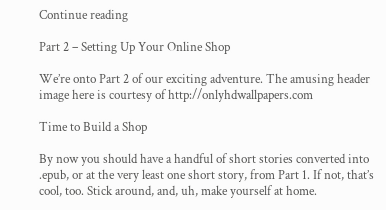Continue reading

Part 2 – Setting Up Your Online Shop

We’re onto Part 2 of our exciting adventure. The amusing header image here is courtesy of http://onlyhdwallpapers.com

Time to Build a Shop

By now you should have a handful of short stories converted into .epub, or at the very least one short story, from Part 1. If not, that’s cool, too. Stick around, and, uh, make yourself at home.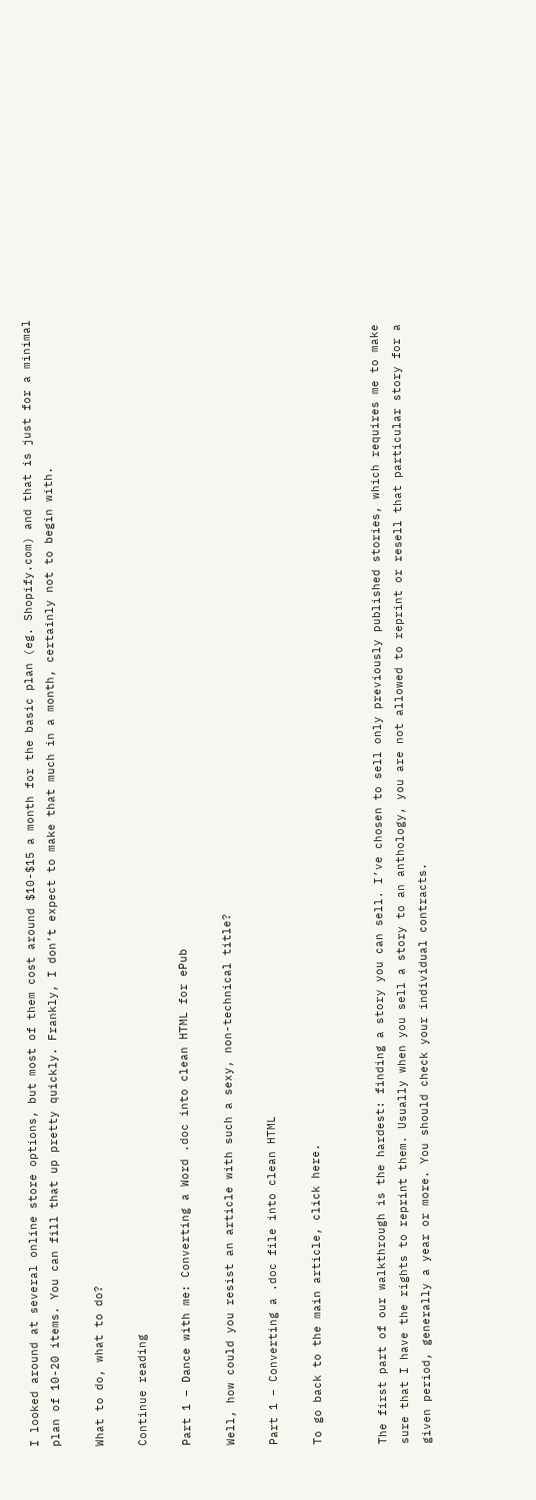I looked around at several online store options, but most of them cost around $10-$15 a month for the basic plan (eg. Shopify.com) and that is just for a minimal plan of 10-20 items. You can fill that up pretty quickly. Frankly, I don’t expect to make that much in a month, certainly not to begin with.

What to do, what to do?

Continue reading

Part 1 – Dance with me: Converting a Word .doc into clean HTML for ePub

Well, how could you resist an article with such a sexy, non-technical title?

Part 1 – Converting a .doc file into clean HTML

To go back to the main article, click here.


The first part of our walkthrough is the hardest: finding a story you can sell. I’ve chosen to sell only previously published stories, which requires me to make sure that I have the rights to reprint them. Usually when you sell a story to an anthology, you are not allowed to reprint or resell that particular story for a given period, generally a year or more. You should check your individual contracts.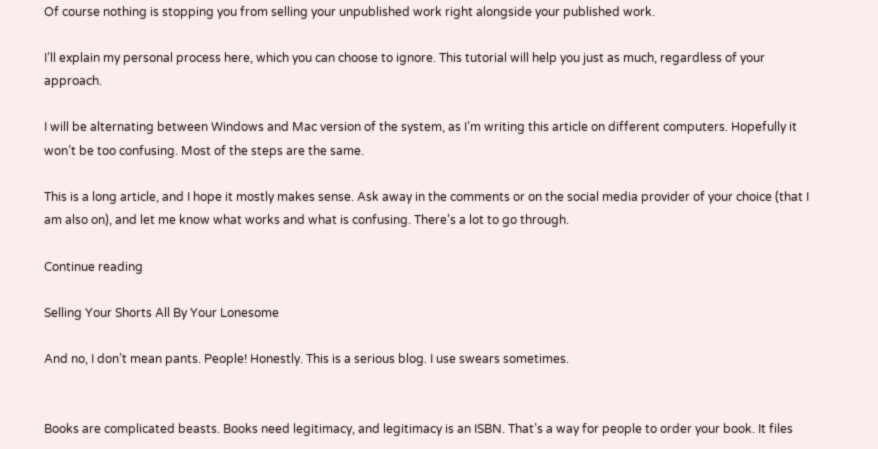Of course nothing is stopping you from selling your unpublished work right alongside your published work.

I’ll explain my personal process here, which you can choose to ignore. This tutorial will help you just as much, regardless of your approach.

I will be alternating between Windows and Mac version of the system, as I’m writing this article on different computers. Hopefully it won’t be too confusing. Most of the steps are the same.

This is a long article, and I hope it mostly makes sense. Ask away in the comments or on the social media provider of your choice (that I am also on), and let me know what works and what is confusing. There’s a lot to go through.

Continue reading

Selling Your Shorts All By Your Lonesome

And no, I don’t mean pants. People! Honestly. This is a serious blog. I use swears sometimes.


Books are complicated beasts. Books need legitimacy, and legitimacy is an ISBN. That’s a way for people to order your book. It files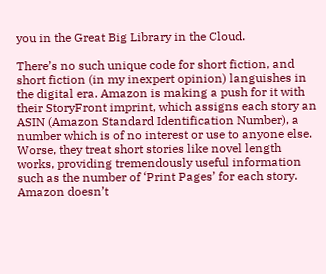you in the Great Big Library in the Cloud.

There’s no such unique code for short fiction, and short fiction (in my inexpert opinion) languishes in the digital era. Amazon is making a push for it with their StoryFront imprint, which assigns each story an ASIN (Amazon Standard Identification Number), a number which is of no interest or use to anyone else. Worse, they treat short stories like novel length works, providing tremendously useful information such as the number of ‘Print Pages’ for each story. Amazon doesn’t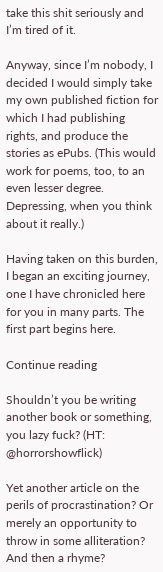take this shit seriously and I’m tired of it.

Anyway, since I’m nobody, I decided I would simply take my own published fiction for which I had publishing rights, and produce the stories as ePubs. (This would work for poems, too, to an even lesser degree. Depressing, when you think about it really.)

Having taken on this burden, I began an exciting journey, one I have chronicled here for you in many parts. The first part begins here.

Continue reading

Shouldn’t you be writing another book or something, you lazy fuck? (HT: @horrorshowflick)

Yet another article on the perils of procrastination? Or merely an opportunity to throw in some alliteration? And then a rhyme?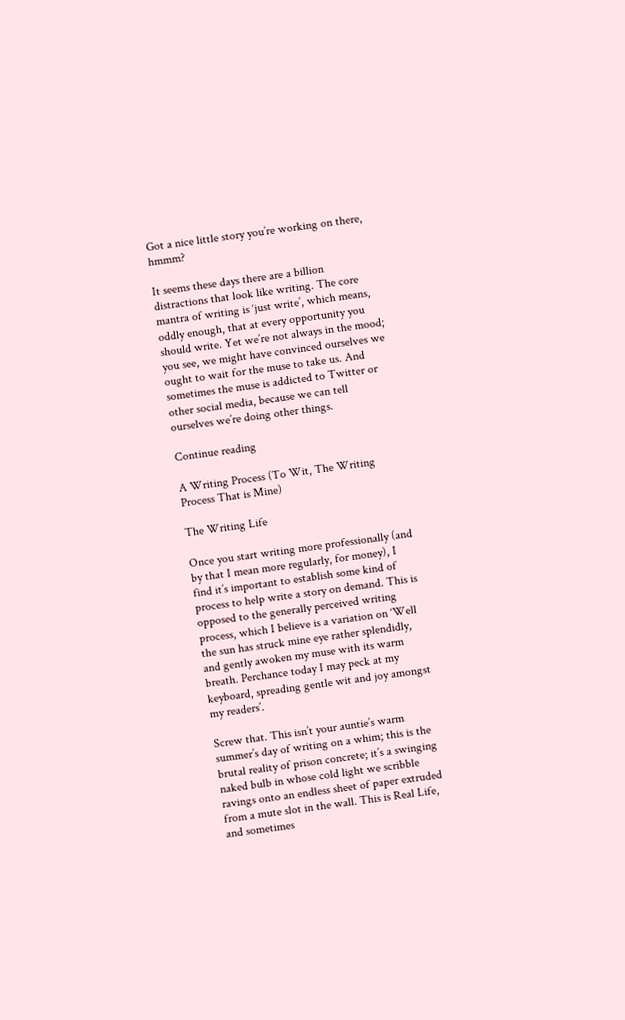Got a nice little story you’re working on there, hmmm?

It seems these days there are a billion distractions that look like writing. The core mantra of writing is ‘just write’, which means, oddly enough, that at every opportunity you should write. Yet we’re not always in the mood; you see, we might have convinced ourselves we ought to wait for the muse to take us. And sometimes the muse is addicted to Twitter or other social media, because we can tell ourselves we’re doing other things.

Continue reading

A Writing Process (To Wit, The Writing Process That is Mine)

The Writing Life

Once you start writing more professionally (and by that I mean more regularly, for money), I find it’s important to establish some kind of process to help write a story on demand. This is opposed to the generally perceived writing process, which I believe is a variation on ‘Well the sun has struck mine eye rather splendidly, and gently awoken my muse with its warm breath. Perchance today I may peck at my keyboard, spreading gentle wit and joy amongst my readers’.

Screw that. This isn’t your auntie’s warm summer’s day of writing on a whim; this is the brutal reality of prison concrete; it’s a swinging naked bulb in whose cold light we scribble ravings onto an endless sheet of paper extruded from a mute slot in the wall. This is Real Life, and sometimes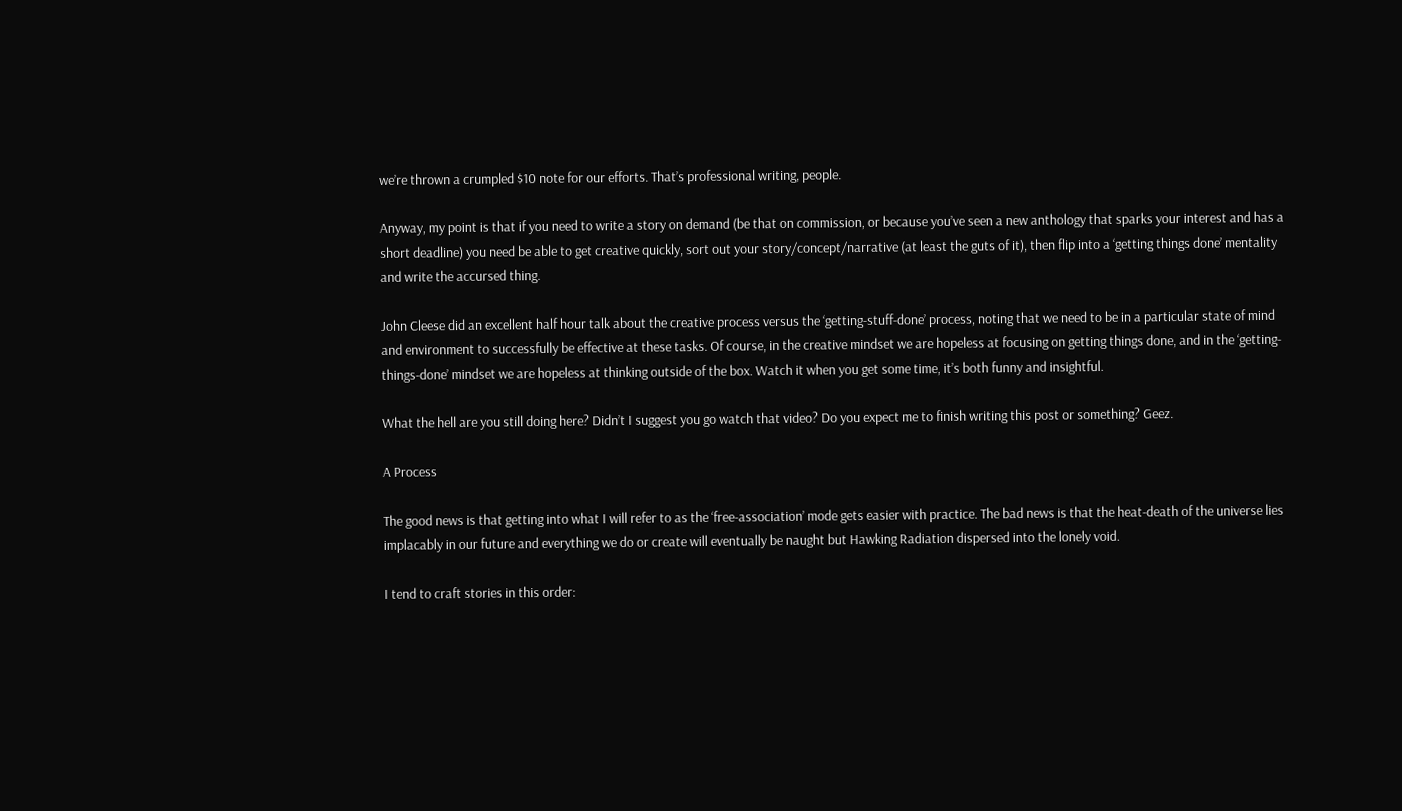we’re thrown a crumpled $10 note for our efforts. That’s professional writing, people.

Anyway, my point is that if you need to write a story on demand (be that on commission, or because you’ve seen a new anthology that sparks your interest and has a short deadline) you need be able to get creative quickly, sort out your story/concept/narrative (at least the guts of it), then flip into a ‘getting things done’ mentality and write the accursed thing.

John Cleese did an excellent half hour talk about the creative process versus the ‘getting-stuff-done’ process, noting that we need to be in a particular state of mind and environment to successfully be effective at these tasks. Of course, in the creative mindset we are hopeless at focusing on getting things done, and in the ‘getting-things-done’ mindset we are hopeless at thinking outside of the box. Watch it when you get some time, it’s both funny and insightful.

What the hell are you still doing here? Didn’t I suggest you go watch that video? Do you expect me to finish writing this post or something? Geez.

A Process

The good news is that getting into what I will refer to as the ‘free-association’ mode gets easier with practice. The bad news is that the heat-death of the universe lies implacably in our future and everything we do or create will eventually be naught but Hawking Radiation dispersed into the lonely void.

I tend to craft stories in this order: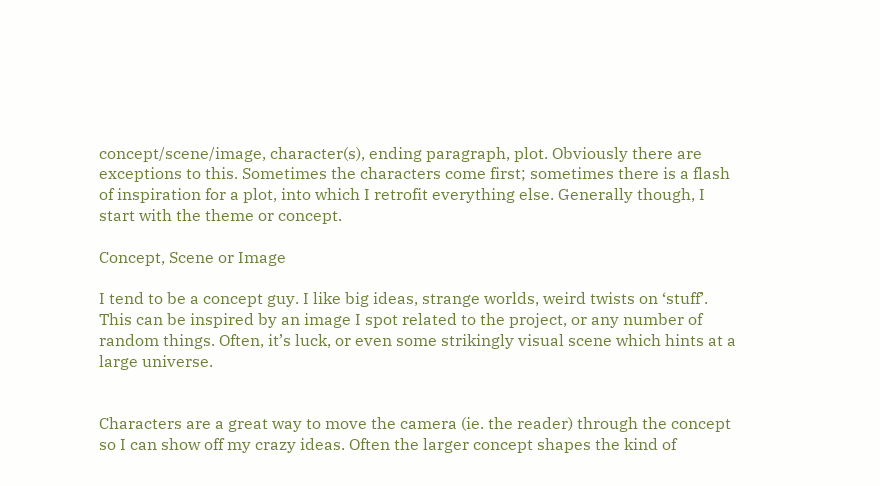concept/scene/image, character(s), ending paragraph, plot. Obviously there are exceptions to this. Sometimes the characters come first; sometimes there is a flash of inspiration for a plot, into which I retrofit everything else. Generally though, I start with the theme or concept.

Concept, Scene or Image

I tend to be a concept guy. I like big ideas, strange worlds, weird twists on ‘stuff’. This can be inspired by an image I spot related to the project, or any number of random things. Often, it’s luck, or even some strikingly visual scene which hints at a large universe.


Characters are a great way to move the camera (ie. the reader) through the concept so I can show off my crazy ideas. Often the larger concept shapes the kind of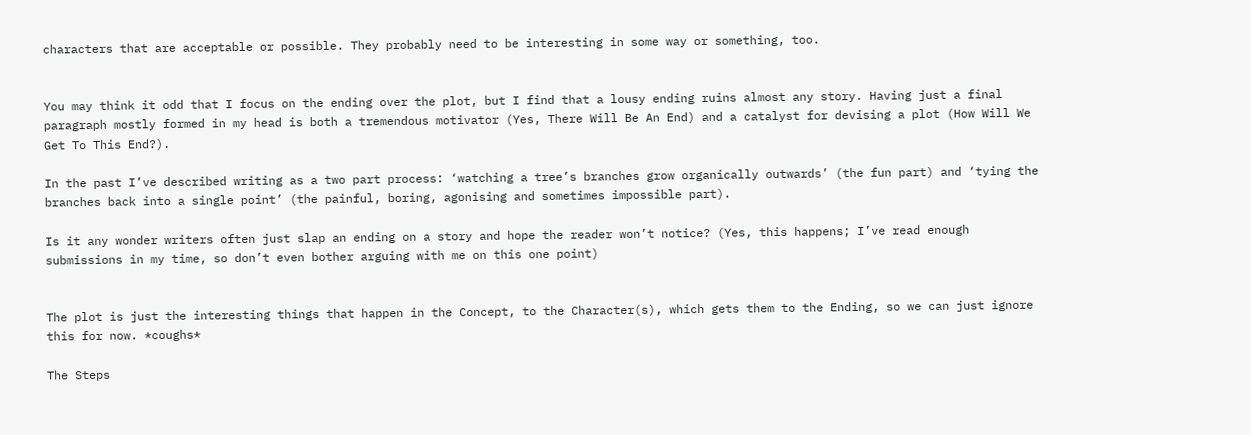characters that are acceptable or possible. They probably need to be interesting in some way or something, too.


You may think it odd that I focus on the ending over the plot, but I find that a lousy ending ruins almost any story. Having just a final paragraph mostly formed in my head is both a tremendous motivator (Yes, There Will Be An End) and a catalyst for devising a plot (How Will We Get To This End?).

In the past I’ve described writing as a two part process: ‘watching a tree’s branches grow organically outwards’ (the fun part) and ‘tying the branches back into a single point’ (the painful, boring, agonising and sometimes impossible part).

Is it any wonder writers often just slap an ending on a story and hope the reader won’t notice? (Yes, this happens; I’ve read enough submissions in my time, so don’t even bother arguing with me on this one point)


The plot is just the interesting things that happen in the Concept, to the Character(s), which gets them to the Ending, so we can just ignore this for now. *coughs*

The Steps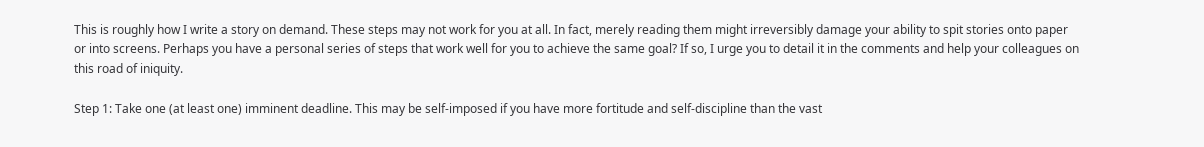This is roughly how I write a story on demand. These steps may not work for you at all. In fact, merely reading them might irreversibly damage your ability to spit stories onto paper or into screens. Perhaps you have a personal series of steps that work well for you to achieve the same goal? If so, I urge you to detail it in the comments and help your colleagues on this road of iniquity.

Step 1: Take one (at least one) imminent deadline. This may be self-imposed if you have more fortitude and self-discipline than the vast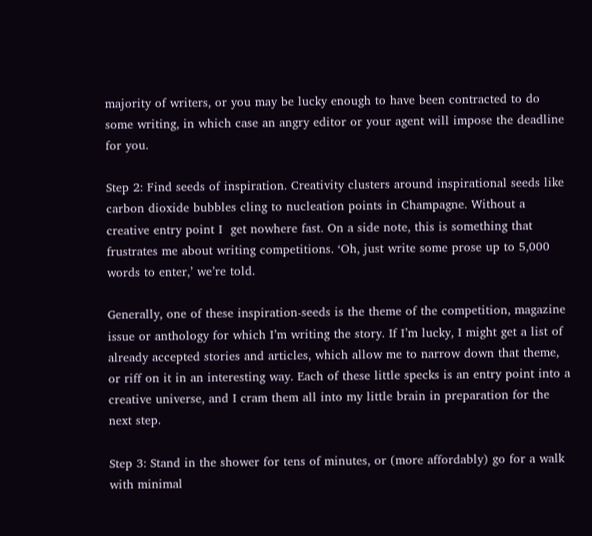majority of writers, or you may be lucky enough to have been contracted to do some writing, in which case an angry editor or your agent will impose the deadline for you.

Step 2: Find seeds of inspiration. Creativity clusters around inspirational seeds like carbon dioxide bubbles cling to nucleation points in Champagne. Without a creative entry point I  get nowhere fast. On a side note, this is something that frustrates me about writing competitions. ‘Oh, just write some prose up to 5,000 words to enter,’ we’re told.

Generally, one of these inspiration-seeds is the theme of the competition, magazine issue or anthology for which I’m writing the story. If I’m lucky, I might get a list of already accepted stories and articles, which allow me to narrow down that theme, or riff on it in an interesting way. Each of these little specks is an entry point into a creative universe, and I cram them all into my little brain in preparation for the next step.

Step 3: Stand in the shower for tens of minutes, or (more affordably) go for a walk with minimal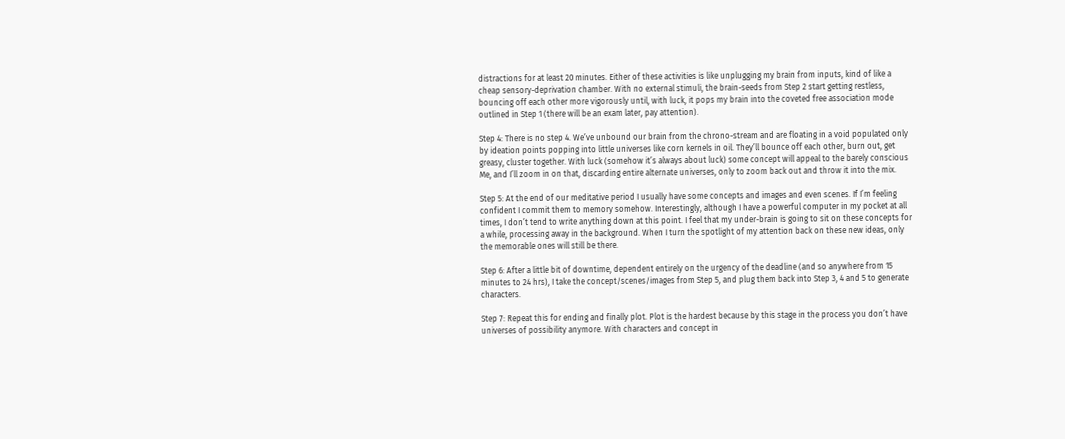distractions for at least 20 minutes. Either of these activities is like unplugging my brain from inputs, kind of like a cheap sensory-deprivation chamber. With no external stimuli, the brain-seeds from Step 2 start getting restless, bouncing off each other more vigorously until, with luck, it pops my brain into the coveted free association mode outlined in Step 1 (there will be an exam later, pay attention).

Step 4: There is no step 4. We’ve unbound our brain from the chrono-stream and are floating in a void populated only by ideation points popping into little universes like corn kernels in oil. They’ll bounce off each other, burn out, get greasy, cluster together. With luck (somehow it’s always about luck) some concept will appeal to the barely conscious Me, and I’ll zoom in on that, discarding entire alternate universes, only to zoom back out and throw it into the mix.

Step 5: At the end of our meditative period I usually have some concepts and images and even scenes. If I’m feeling confident I commit them to memory somehow. Interestingly, although I have a powerful computer in my pocket at all times, I don’t tend to write anything down at this point. I feel that my under-brain is going to sit on these concepts for a while, processing away in the background. When I turn the spotlight of my attention back on these new ideas, only the memorable ones will still be there.

Step 6: After a little bit of downtime, dependent entirely on the urgency of the deadline (and so anywhere from 15 minutes to 24 hrs), I take the concept/scenes/images from Step 5, and plug them back into Step 3, 4 and 5 to generate characters.

Step 7: Repeat this for ending and finally plot. Plot is the hardest because by this stage in the process you don’t have universes of possibility anymore. With characters and concept in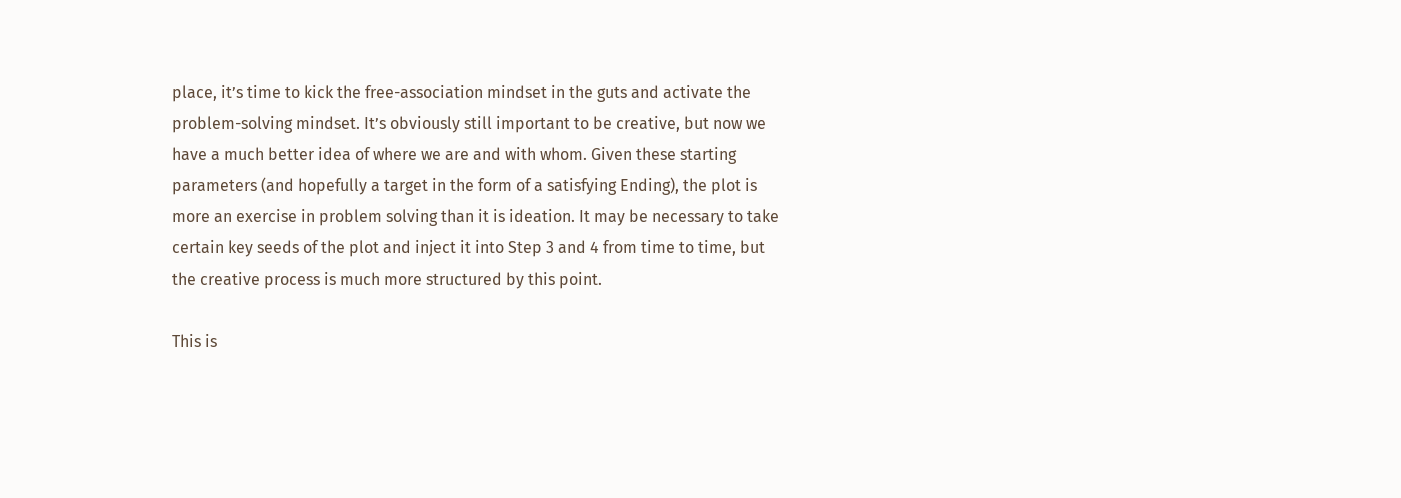place, it’s time to kick the free-association mindset in the guts and activate the problem-solving mindset. It’s obviously still important to be creative, but now we have a much better idea of where we are and with whom. Given these starting parameters (and hopefully a target in the form of a satisfying Ending), the plot is more an exercise in problem solving than it is ideation. It may be necessary to take certain key seeds of the plot and inject it into Step 3 and 4 from time to time, but the creative process is much more structured by this point.

This is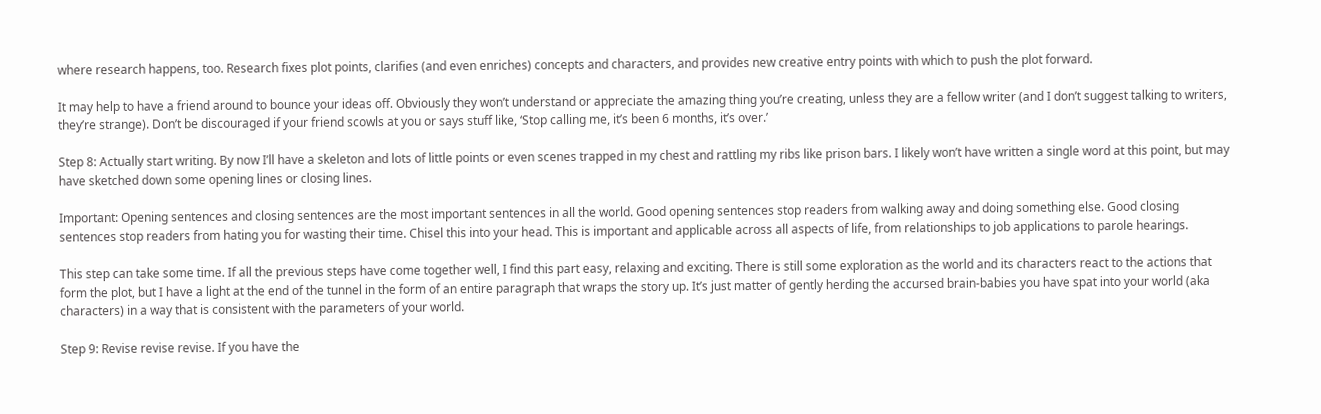where research happens, too. Research fixes plot points, clarifies (and even enriches) concepts and characters, and provides new creative entry points with which to push the plot forward.

It may help to have a friend around to bounce your ideas off. Obviously they won’t understand or appreciate the amazing thing you’re creating, unless they are a fellow writer (and I don’t suggest talking to writers, they’re strange). Don’t be discouraged if your friend scowls at you or says stuff like, ‘Stop calling me, it’s been 6 months, it’s over.’

Step 8: Actually start writing. By now I’ll have a skeleton and lots of little points or even scenes trapped in my chest and rattling my ribs like prison bars. I likely won’t have written a single word at this point, but may have sketched down some opening lines or closing lines.

Important: Opening sentences and closing sentences are the most important sentences in all the world. Good opening sentences stop readers from walking away and doing something else. Good closing sentences stop readers from hating you for wasting their time. Chisel this into your head. This is important and applicable across all aspects of life, from relationships to job applications to parole hearings.

This step can take some time. If all the previous steps have come together well, I find this part easy, relaxing and exciting. There is still some exploration as the world and its characters react to the actions that form the plot, but I have a light at the end of the tunnel in the form of an entire paragraph that wraps the story up. It’s just matter of gently herding the accursed brain-babies you have spat into your world (aka characters) in a way that is consistent with the parameters of your world.

Step 9: Revise revise revise. If you have the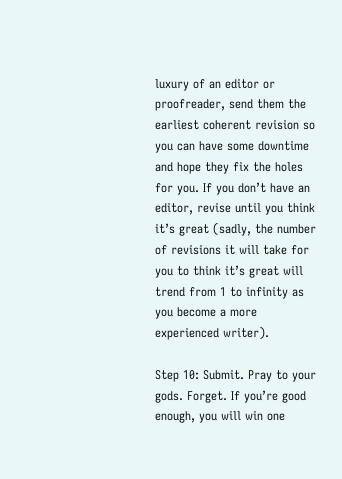luxury of an editor or proofreader, send them the earliest coherent revision so you can have some downtime and hope they fix the holes for you. If you don’t have an editor, revise until you think it’s great (sadly, the number of revisions it will take for you to think it’s great will trend from 1 to infinity as you become a more experienced writer).

Step 10: Submit. Pray to your gods. Forget. If you’re good enough, you will win one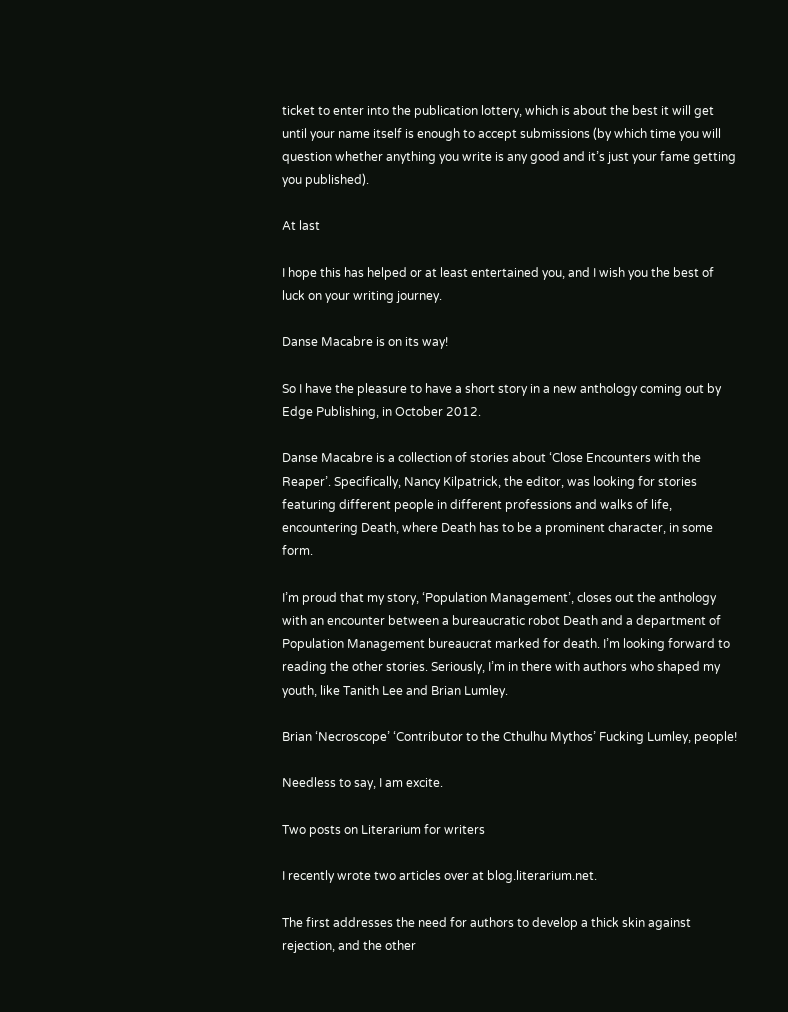ticket to enter into the publication lottery, which is about the best it will get until your name itself is enough to accept submissions (by which time you will question whether anything you write is any good and it’s just your fame getting you published).

At last

I hope this has helped or at least entertained you, and I wish you the best of luck on your writing journey.

Danse Macabre is on its way!

So I have the pleasure to have a short story in a new anthology coming out by Edge Publishing, in October 2012.

Danse Macabre is a collection of stories about ‘Close Encounters with the Reaper’. Specifically, Nancy Kilpatrick, the editor, was looking for stories featuring different people in different professions and walks of life, encountering Death, where Death has to be a prominent character, in some form.

I’m proud that my story, ‘Population Management’, closes out the anthology with an encounter between a bureaucratic robot Death and a department of Population Management bureaucrat marked for death. I’m looking forward to reading the other stories. Seriously, I’m in there with authors who shaped my youth, like Tanith Lee and Brian Lumley.

Brian ‘Necroscope’ ‘Contributor to the Cthulhu Mythos’ Fucking Lumley, people!

Needless to say, I am excite.

Two posts on Literarium for writers

I recently wrote two articles over at blog.literarium.net.

The first addresses the need for authors to develop a thick skin against rejection, and the other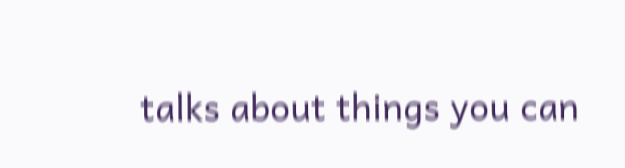talks about things you can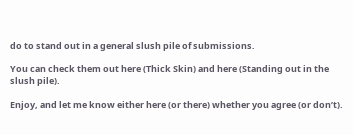do to stand out in a general slush pile of submissions.

You can check them out here (Thick Skin) and here (Standing out in the slush pile).

Enjoy, and let me know either here (or there) whether you agree (or don’t).